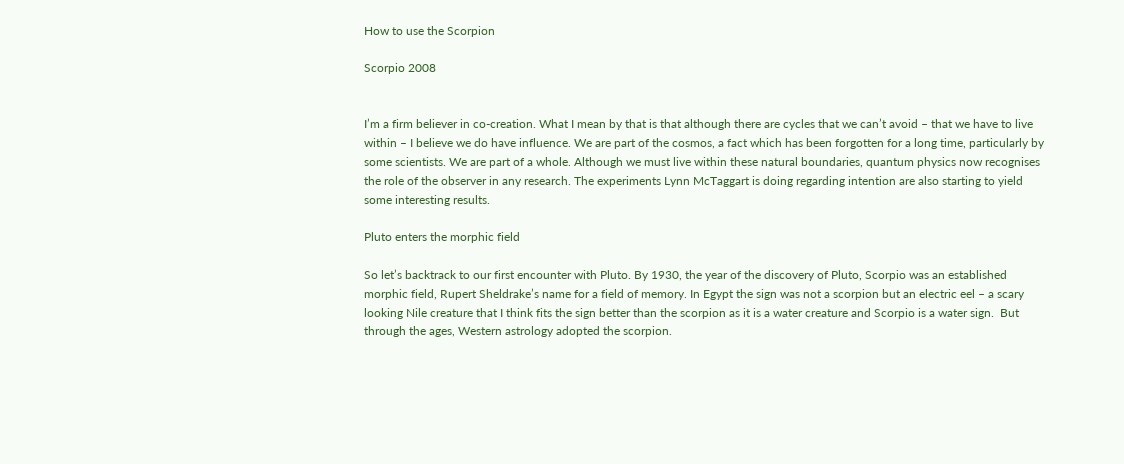How to use the Scorpion

Scorpio 2008


I’m a firm believer in co-creation. What I mean by that is that although there are cycles that we can’t avoid – that we have to live within – I believe we do have influence. We are part of the cosmos, a fact which has been forgotten for a long time, particularly by some scientists. We are part of a whole. Although we must live within these natural boundaries, quantum physics now recognises the role of the observer in any research. The experiments Lynn McTaggart is doing regarding intention are also starting to yield some interesting results.

Pluto enters the morphic field

So let’s backtrack to our first encounter with Pluto. By 1930, the year of the discovery of Pluto, Scorpio was an established morphic field, Rupert Sheldrake’s name for a field of memory. In Egypt the sign was not a scorpion but an electric eel – a scary looking Nile creature that I think fits the sign better than the scorpion as it is a water creature and Scorpio is a water sign.  But through the ages, Western astrology adopted the scorpion.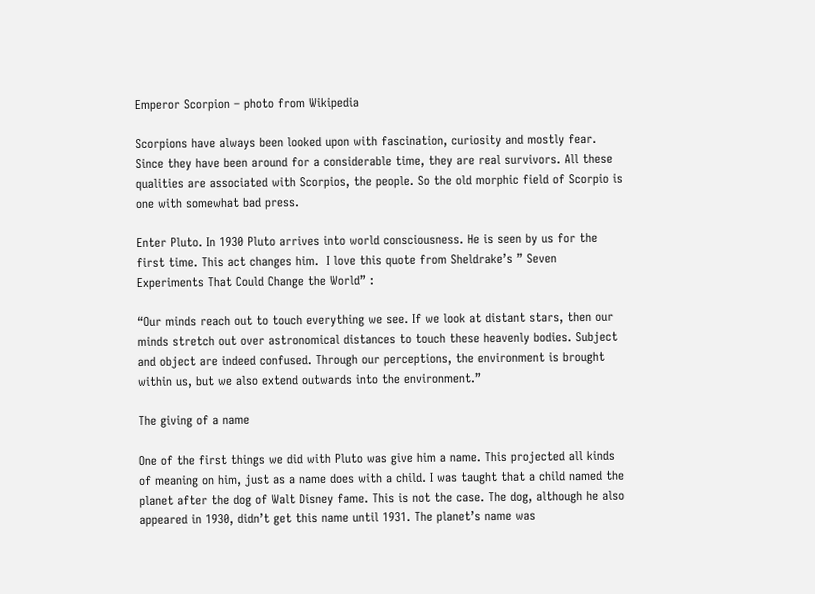Emperor Scorpion – photo from Wikipedia

Scorpions have always been looked upon with fascination, curiosity and mostly fear. Since they have been around for a considerable time, they are real survivors. All these qualities are associated with Scorpios, the people. So the old morphic field of Scorpio is one with somewhat bad press.

Enter Pluto. In 1930 Pluto arrives into world consciousness. He is seen by us for the first time. This act changes him.  I love this quote from Sheldrake’s ” Seven Experiments That Could Change the World” :

“Our minds reach out to touch everything we see. If we look at distant stars, then our minds stretch out over astronomical distances to touch these heavenly bodies. Subject and object are indeed confused. Through our perceptions, the environment is brought within us, but we also extend outwards into the environment.”

The giving of a name

One of the first things we did with Pluto was give him a name. This projected all kinds of meaning on him, just as a name does with a child. I was taught that a child named the planet after the dog of Walt Disney fame. This is not the case. The dog, although he also appeared in 1930, didn’t get this name until 1931. The planet’s name was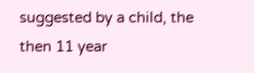suggested by a child, the then 11 year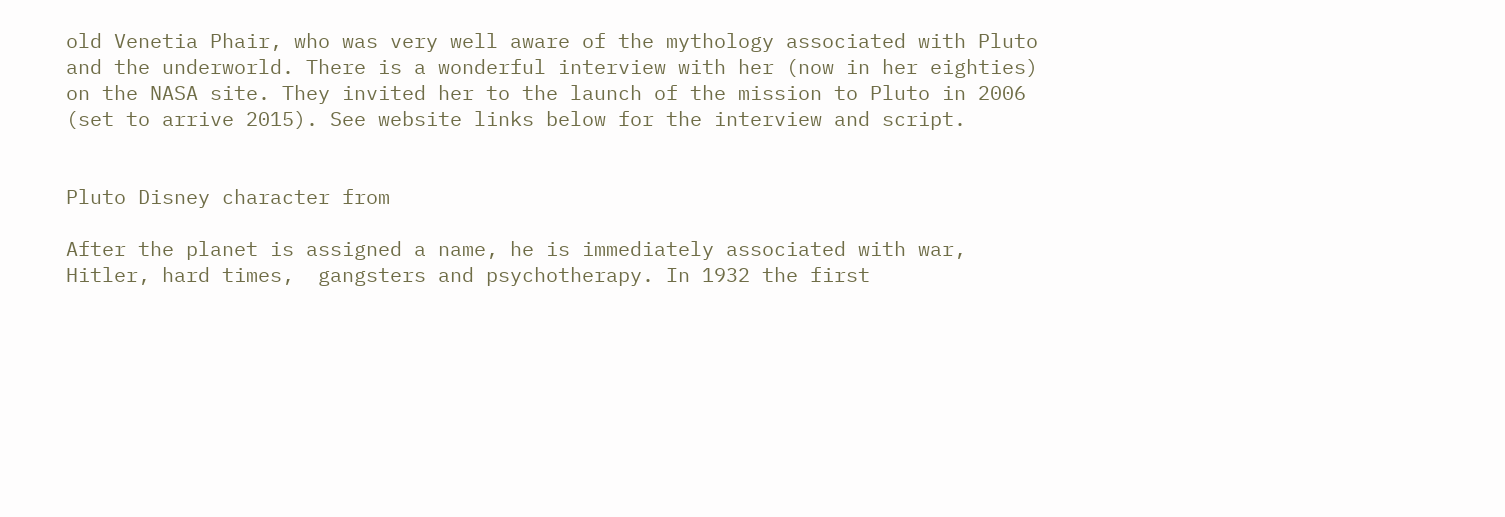old Venetia Phair, who was very well aware of the mythology associated with Pluto and the underworld. There is a wonderful interview with her (now in her eighties) on the NASA site. They invited her to the launch of the mission to Pluto in 2006 (set to arrive 2015). See website links below for the interview and script.


Pluto Disney character from

After the planet is assigned a name, he is immediately associated with war, Hitler, hard times,  gangsters and psychotherapy. In 1932 the first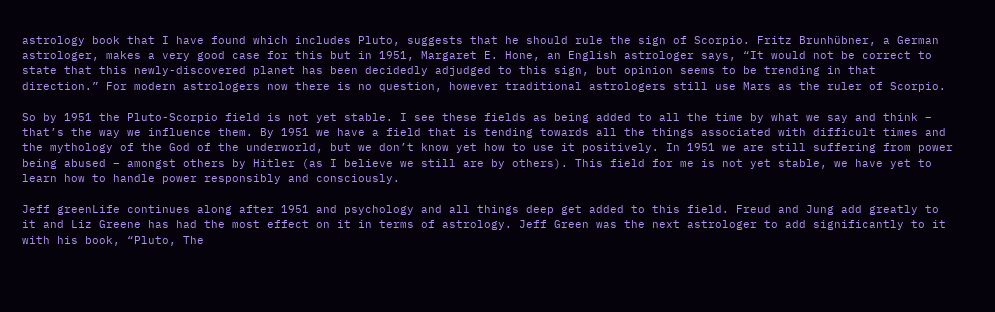astrology book that I have found which includes Pluto, suggests that he should rule the sign of Scorpio. Fritz Brunhübner, a German astrologer, makes a very good case for this but in 1951, Margaret E. Hone, an English astrologer says, “It would not be correct to state that this newly-discovered planet has been decidedly adjudged to this sign, but opinion seems to be trending in that direction.” For modern astrologers now there is no question, however traditional astrologers still use Mars as the ruler of Scorpio.

So by 1951 the Pluto-Scorpio field is not yet stable. I see these fields as being added to all the time by what we say and think –  that’s the way we influence them. By 1951 we have a field that is tending towards all the things associated with difficult times and the mythology of the God of the underworld, but we don’t know yet how to use it positively. In 1951 we are still suffering from power being abused – amongst others by Hitler (as I believe we still are by others). This field for me is not yet stable, we have yet to learn how to handle power responsibly and consciously.

Jeff greenLife continues along after 1951 and psychology and all things deep get added to this field. Freud and Jung add greatly to it and Liz Greene has had the most effect on it in terms of astrology. Jeff Green was the next astrologer to add significantly to it with his book, “Pluto, The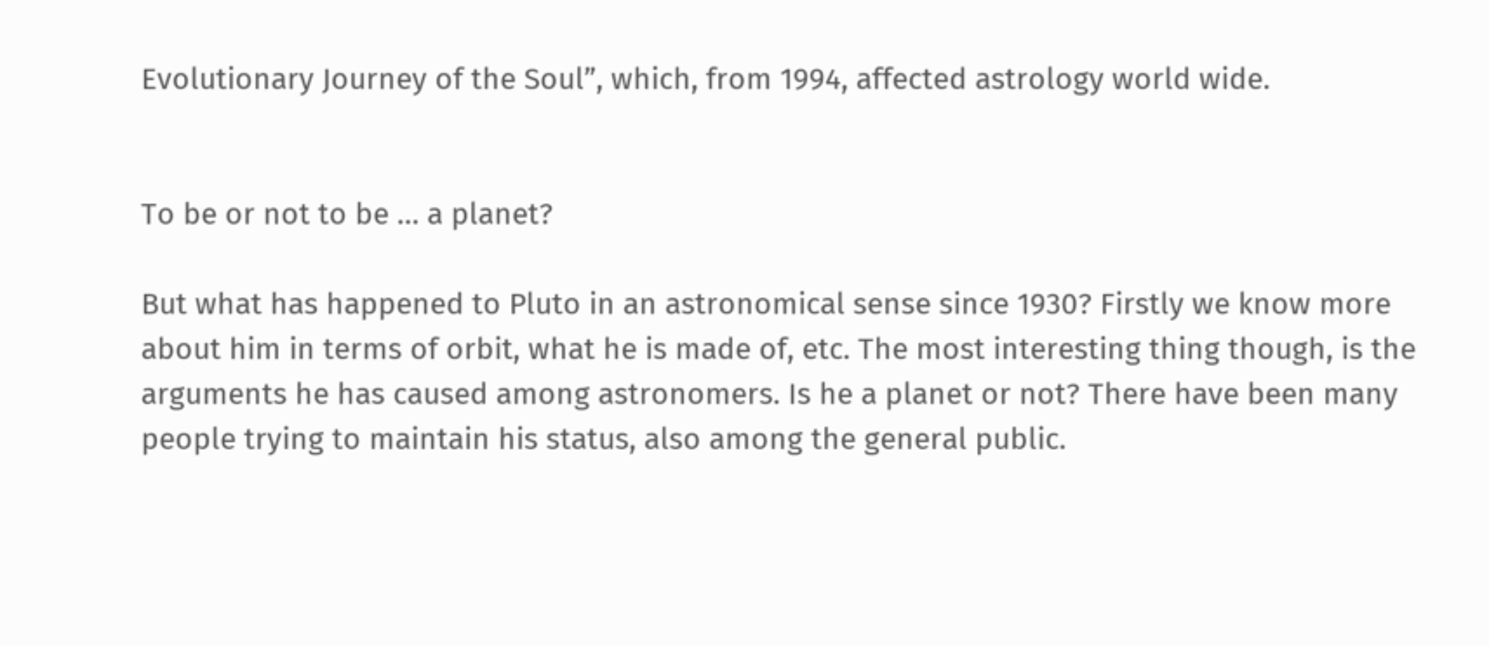Evolutionary Journey of the Soul”, which, from 1994, affected astrology world wide.


To be or not to be … a planet?

But what has happened to Pluto in an astronomical sense since 1930? Firstly we know more about him in terms of orbit, what he is made of, etc. The most interesting thing though, is the arguments he has caused among astronomers. Is he a planet or not? There have been many people trying to maintain his status, also among the general public.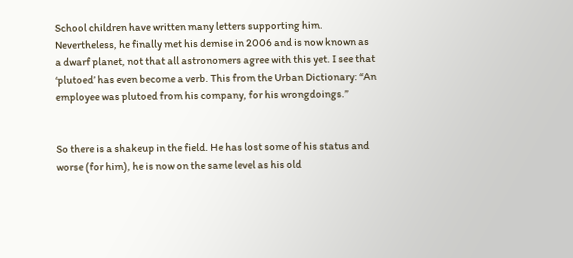School children have written many letters supporting him. Nevertheless, he finally met his demise in 2006 and is now known as a dwarf planet, not that all astronomers agree with this yet. I see that ‘plutoed’ has even become a verb. This from the Urban Dictionary: “An employee was plutoed from his company, for his wrongdoings.”


So there is a shakeup in the field. He has lost some of his status and worse (for him), he is now on the same level as his old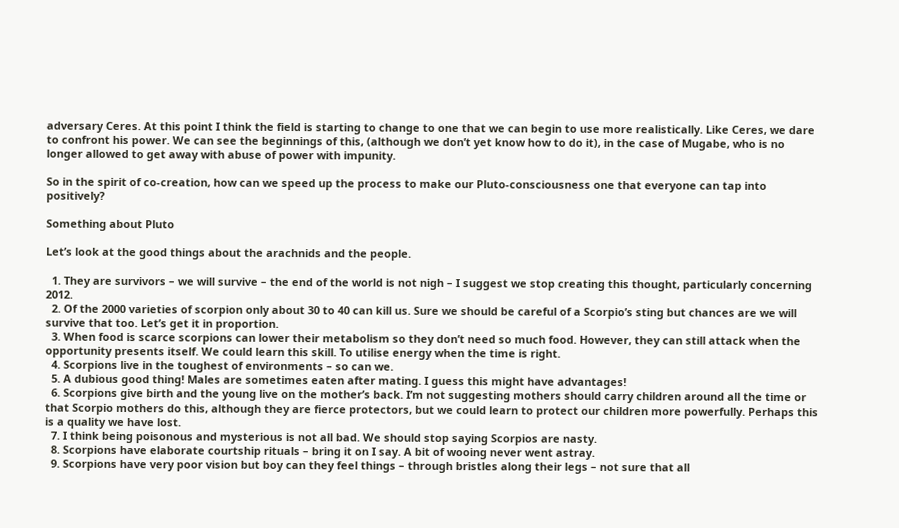adversary Ceres. At this point I think the field is starting to change to one that we can begin to use more realistically. Like Ceres, we dare to confront his power. We can see the beginnings of this, (although we don’t yet know how to do it), in the case of Mugabe, who is no longer allowed to get away with abuse of power with impunity.

So in the spirit of co-creation, how can we speed up the process to make our Pluto-consciousness one that everyone can tap into positively?

Something about Pluto

Let’s look at the good things about the arachnids and the people.

  1. They are survivors – we will survive – the end of the world is not nigh – I suggest we stop creating this thought, particularly concerning 2012.
  2. Of the 2000 varieties of scorpion only about 30 to 40 can kill us. Sure we should be careful of a Scorpio’s sting but chances are we will survive that too. Let’s get it in proportion.
  3. When food is scarce scorpions can lower their metabolism so they don’t need so much food. However, they can still attack when the opportunity presents itself. We could learn this skill. To utilise energy when the time is right.
  4. Scorpions live in the toughest of environments – so can we.
  5. A dubious good thing! Males are sometimes eaten after mating. I guess this might have advantages!
  6. Scorpions give birth and the young live on the mother’s back. I’m not suggesting mothers should carry children around all the time or that Scorpio mothers do this, although they are fierce protectors, but we could learn to protect our children more powerfully. Perhaps this is a quality we have lost.
  7. I think being poisonous and mysterious is not all bad. We should stop saying Scorpios are nasty.
  8. Scorpions have elaborate courtship rituals – bring it on I say. A bit of wooing never went astray.
  9. Scorpions have very poor vision but boy can they feel things – through bristles along their legs – not sure that all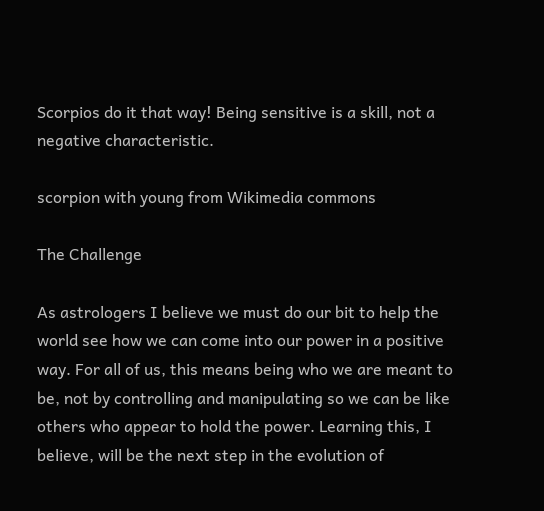Scorpios do it that way! Being sensitive is a skill, not a negative characteristic.

scorpion with young from Wikimedia commons

The Challenge

As astrologers I believe we must do our bit to help the world see how we can come into our power in a positive way. For all of us, this means being who we are meant to be, not by controlling and manipulating so we can be like others who appear to hold the power. Learning this, I believe, will be the next step in the evolution of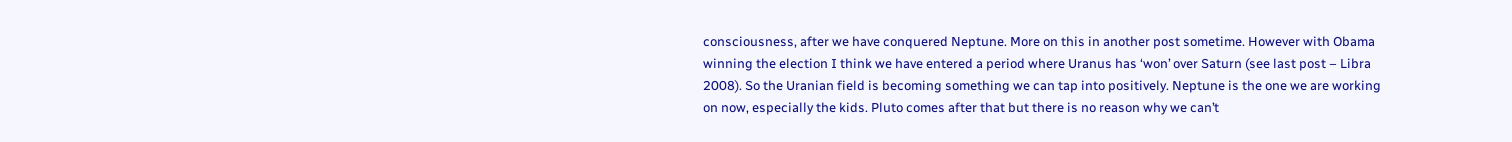consciousness, after we have conquered Neptune. More on this in another post sometime. However with Obama winning the election I think we have entered a period where Uranus has ‘won’ over Saturn (see last post – Libra 2008). So the Uranian field is becoming something we can tap into positively. Neptune is the one we are working on now, especially the kids. Pluto comes after that but there is no reason why we can’t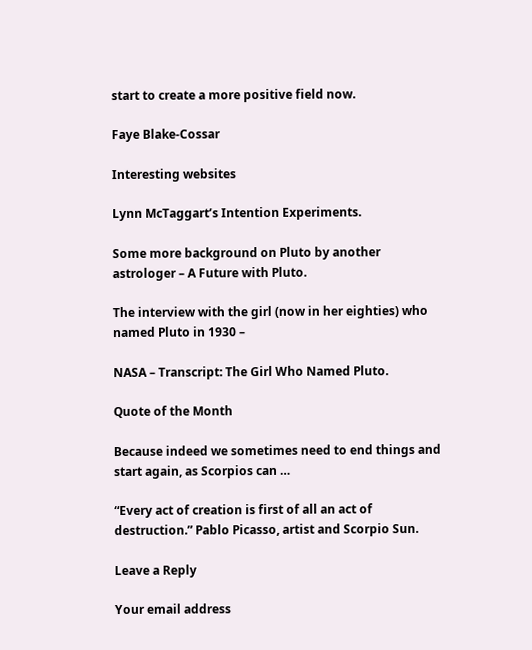start to create a more positive field now.

Faye Blake-Cossar

Interesting websites

Lynn McTaggart’s Intention Experiments.

Some more background on Pluto by another astrologer – A Future with Pluto.

The interview with the girl (now in her eighties) who named Pluto in 1930 –

NASA – Transcript: The Girl Who Named Pluto.

Quote of the Month

Because indeed we sometimes need to end things and start again, as Scorpios can …

“Every act of creation is first of all an act of destruction.” Pablo Picasso, artist and Scorpio Sun.

Leave a Reply

Your email address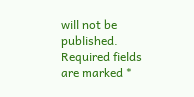will not be published. Required fields are marked *